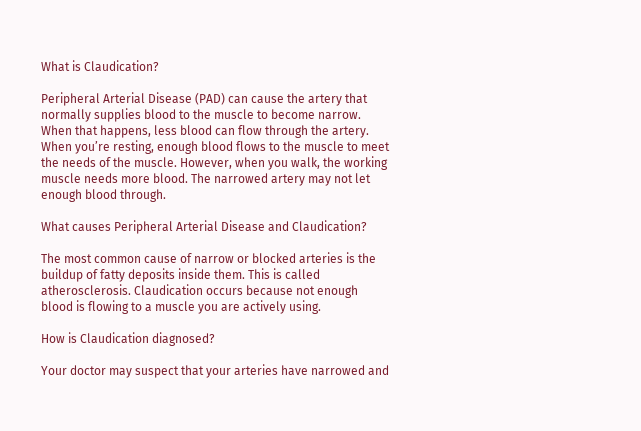What is Claudication?

Peripheral Arterial Disease (PAD) can cause the artery that normally supplies blood to the muscle to become narrow. When that happens, less blood can flow through the artery. When you’re resting, enough blood flows to the muscle to meet the needs of the muscle. However, when you walk, the working muscle needs more blood. The narrowed artery may not let enough blood through.

What causes Peripheral Arterial Disease and Claudication?

The most common cause of narrow or blocked arteries is the buildup of fatty deposits inside them. This is called atherosclerosis. Claudication occurs because not enough blood is flowing to a muscle you are actively using.

How is Claudication diagnosed?

Your doctor may suspect that your arteries have narrowed and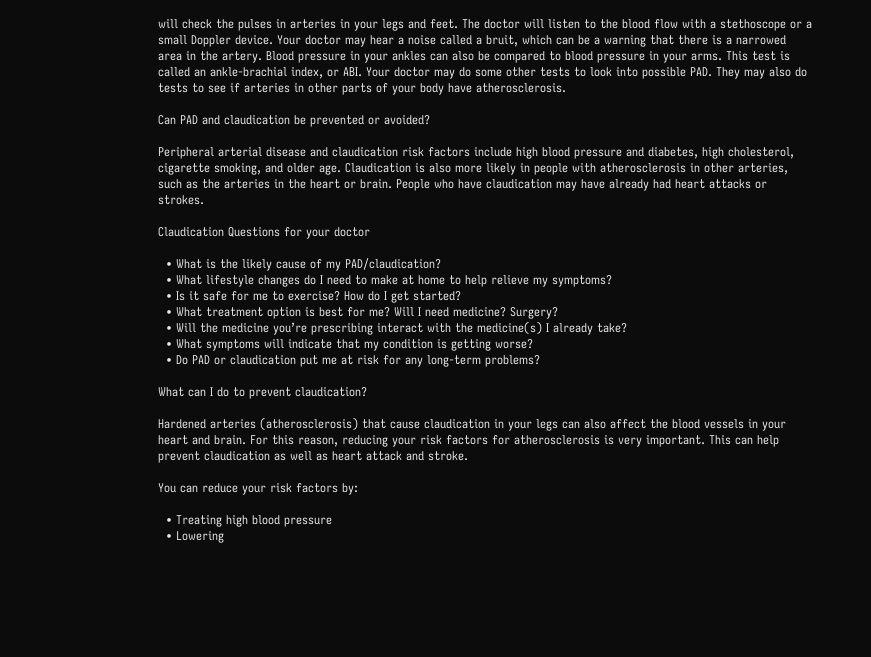will check the pulses in arteries in your legs and feet. The doctor will listen to the blood flow with a stethoscope or a small Doppler device. Your doctor may hear a noise called a bruit, which can be a warning that there is a narrowed area in the artery. Blood pressure in your ankles can also be compared to blood pressure in your arms. This test is called an ankle-brachial index, or ABI. Your doctor may do some other tests to look into possible PAD. They may also do tests to see if arteries in other parts of your body have atherosclerosis.

Can PAD and claudication be prevented or avoided?

Peripheral arterial disease and claudication risk factors include high blood pressure and diabetes, high cholesterol, cigarette smoking, and older age. Claudication is also more likely in people with atherosclerosis in other arteries, such as the arteries in the heart or brain. People who have claudication may have already had heart attacks or strokes.

Claudication Questions for your doctor

  • What is the likely cause of my PAD/claudication?
  • What lifestyle changes do I need to make at home to help relieve my symptoms?
  • Is it safe for me to exercise? How do I get started?
  • What treatment option is best for me? Will I need medicine? Surgery?
  • Will the medicine you’re prescribing interact with the medicine(s) I already take?
  • What symptoms will indicate that my condition is getting worse?
  • Do PAD or claudication put me at risk for any long-term problems?

What can I do to prevent claudication?

Hardened arteries (atherosclerosis) that cause claudication in your legs can also affect the blood vessels in your heart and brain. For this reason, reducing your risk factors for atherosclerosis is very important. This can help prevent claudication as well as heart attack and stroke.

You can reduce your risk factors by:

  • Treating high blood pressure
  • Lowering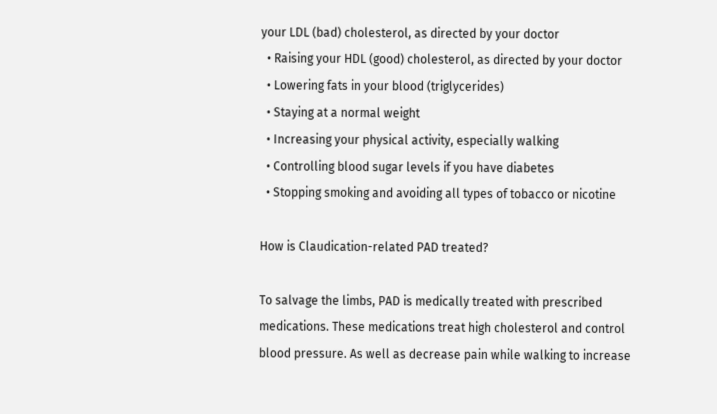your LDL (bad) cholesterol, as directed by your doctor
  • Raising your HDL (good) cholesterol, as directed by your doctor
  • Lowering fats in your blood (triglycerides)
  • Staying at a normal weight
  • Increasing your physical activity, especially walking
  • Controlling blood sugar levels if you have diabetes
  • Stopping smoking and avoiding all types of tobacco or nicotine

How is Claudication-related PAD treated?

To salvage the limbs, PAD is medically treated with prescribed medications. These medications treat high cholesterol and control blood pressure. As well as decrease pain while walking to increase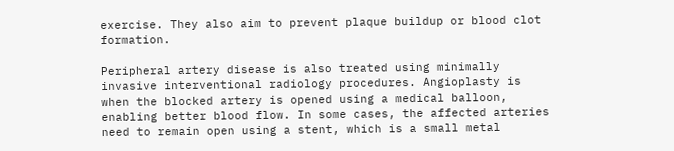exercise. They also aim to prevent plaque buildup or blood clot formation.

Peripheral artery disease is also treated using minimally invasive interventional radiology procedures. Angioplasty is when the blocked artery is opened using a medical balloon, enabling better blood flow. In some cases, the affected arteries need to remain open using a stent, which is a small metal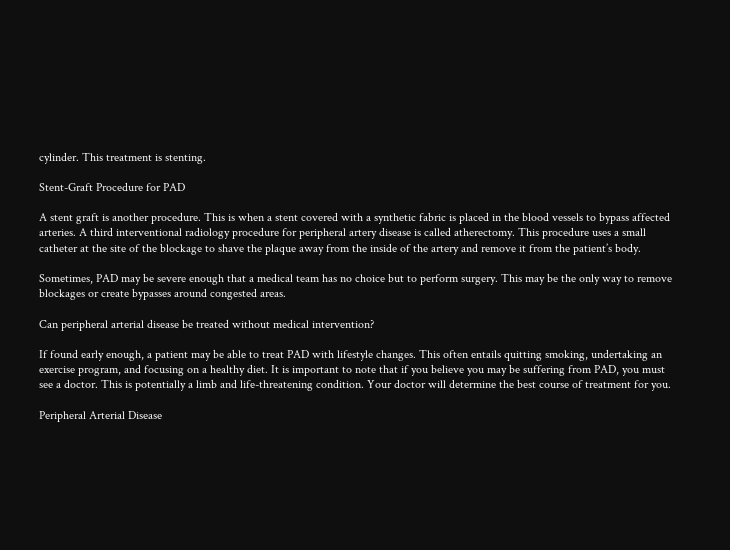cylinder. This treatment is stenting.

Stent-Graft Procedure for PAD

A stent graft is another procedure. This is when a stent covered with a synthetic fabric is placed in the blood vessels to bypass affected arteries. A third interventional radiology procedure for peripheral artery disease is called atherectomy. This procedure uses a small catheter at the site of the blockage to shave the plaque away from the inside of the artery and remove it from the patient’s body.

Sometimes, PAD may be severe enough that a medical team has no choice but to perform surgery. This may be the only way to remove blockages or create bypasses around congested areas.

Can peripheral arterial disease be treated without medical intervention?

If found early enough, a patient may be able to treat PAD with lifestyle changes. This often entails quitting smoking, undertaking an exercise program, and focusing on a healthy diet. It is important to note that if you believe you may be suffering from PAD, you must see a doctor. This is potentially a limb and life-threatening condition. Your doctor will determine the best course of treatment for you.

Peripheral Arterial Disease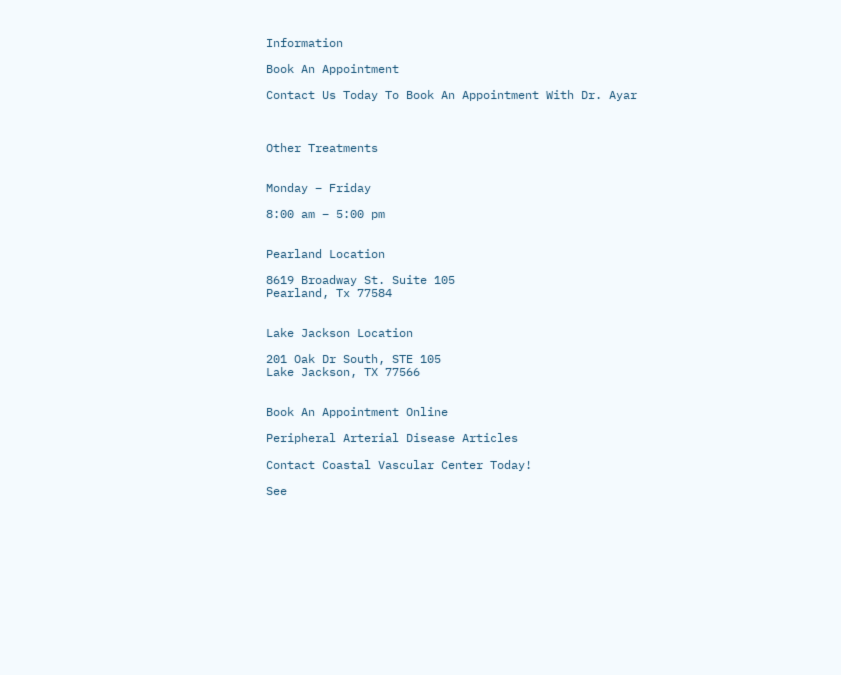Information

Book An Appointment

Contact Us Today To Book An Appointment With Dr. Ayar



Other Treatments


Monday – Friday

8:00 am – 5:00 pm


Pearland Location

8619 Broadway St. Suite 105
Pearland, Tx 77584


Lake Jackson Location

201 Oak Dr South, STE 105
Lake Jackson, TX 77566


Book An Appointment Online

Peripheral Arterial Disease Articles

Contact Coastal Vascular Center Today!

See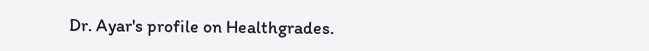Dr. Ayar's profile on Healthgrades.